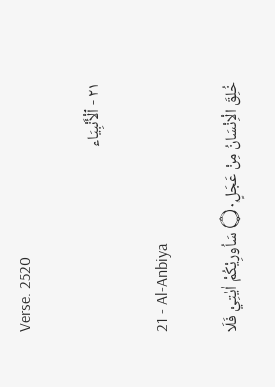Verse. 2520

٢١ - ٱلْأَنْبِيَاء

21 - Al-Anbiya

خُلِقَ الْاِنْسَانُ مِنْ عَجَلٍ۝۰ۭ سَاُورِيْكُمْ اٰيٰتِيْ فَلَا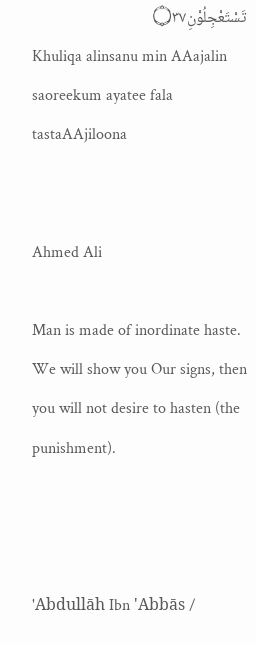تَسْتَعْجِلُوْنِ۝۳۷
Khuliqa alinsanu min AAajalin saoreekum ayatee fala tastaAAjiloona


Ahmed Ali

Man is made of inordinate haste. We will show you Our signs, then you will not desire to hasten (the punishment).



'Abdullāh Ibn 'Abbās /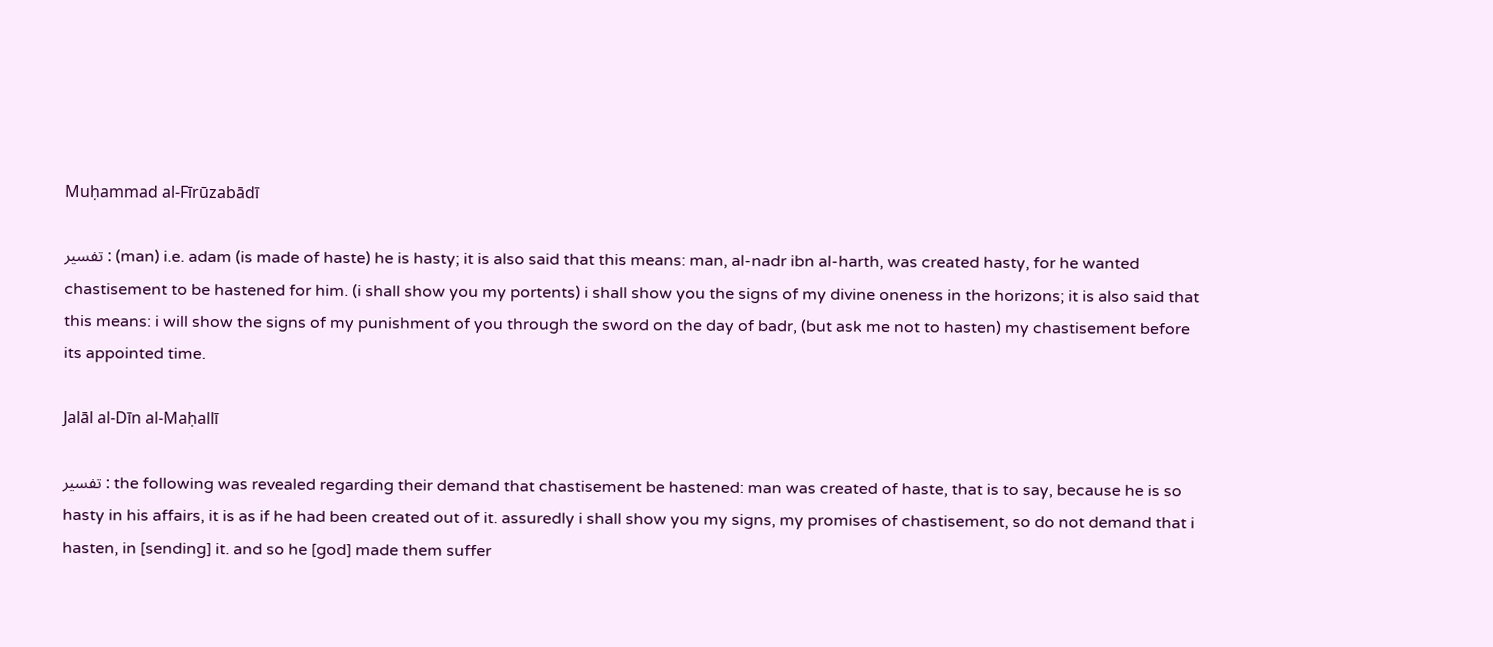Muḥammad al-Fīrūzabādī

تفسير : (man) i.e. adam (is made of haste) he is hasty; it is also said that this means: man, al-nadr ibn al-harth, was created hasty, for he wanted chastisement to be hastened for him. (i shall show you my portents) i shall show you the signs of my divine oneness in the horizons; it is also said that this means: i will show the signs of my punishment of you through the sword on the day of badr, (but ask me not to hasten) my chastisement before its appointed time.

Jalāl al-Dīn al-Maḥallī

تفسير : the following was revealed regarding their demand that chastisement be hastened: man was created of haste, that is to say, because he is so hasty in his affairs, it is as if he had been created out of it. assuredly i shall show you my signs, my promises of chastisement, so do not demand that i hasten, in [sending] it. and so he [god] made them suffer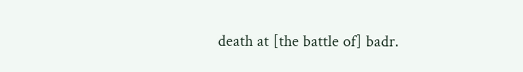death at [the battle of] badr.